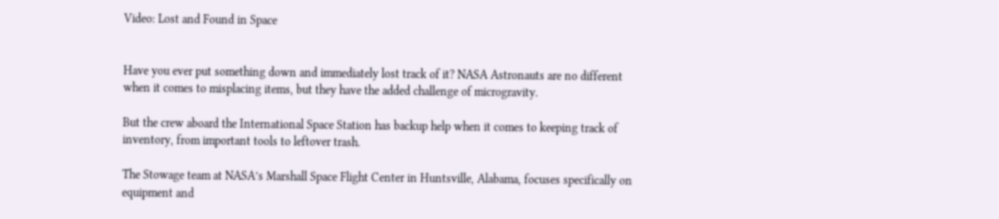Video: Lost and Found in Space


Have you ever put something down and immediately lost track of it? NASA Astronauts are no different when it comes to misplacing items, but they have the added challenge of microgravity.

But the crew aboard the International Space Station has backup help when it comes to keeping track of inventory, from important tools to leftover trash.

The Stowage team at NASA’s Marshall Space Flight Center in Huntsville, Alabama, focuses specifically on equipment and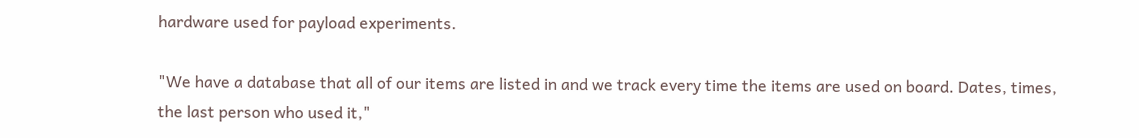hardware used for payload experiments.

"We have a database that all of our items are listed in and we track every time the items are used on board. Dates, times, the last person who used it,"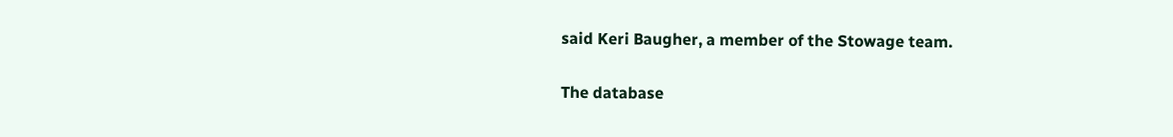said Keri Baugher, a member of the Stowage team.

The database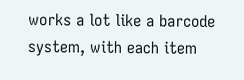works a lot like a barcode system, with each item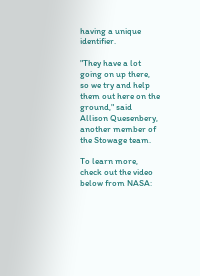having a unique identifier.

"They have a lot going on up there, so we try and help them out here on the ground," said Allison Quesenbery, another member of the Stowage team.

To learn more, check out the video below from NASA: